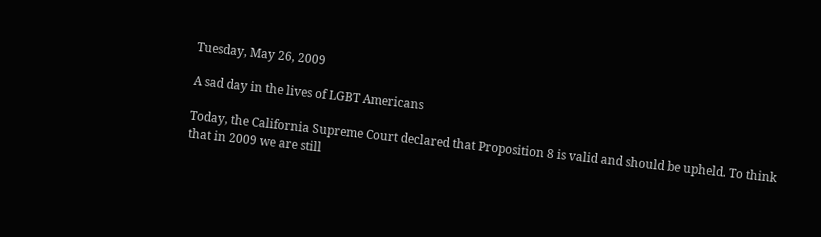Tuesday, May 26, 2009

A sad day in the lives of LGBT Americans

Today, the California Supreme Court declared that Proposition 8 is valid and should be upheld. To think that in 2009 we are still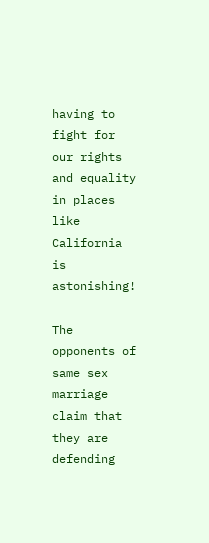having to fight for our rights and equality in places like California is astonishing!

The opponents of same sex marriage claim that they are defending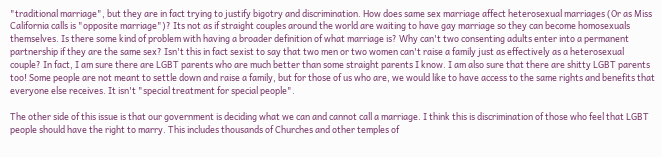"traditional marriage", but they are in fact trying to justify bigotry and discrimination. How does same sex marriage affect heterosexual marriages (Or as Miss California calls is "opposite marriage")? Its not as if straight couples around the world are waiting to have gay marriage so they can become homosexuals themselves. Is there some kind of problem with having a broader definition of what marriage is? Why can't two consenting adults enter into a permanent partnership if they are the same sex? Isn't this in fact sexist to say that two men or two women can't raise a family just as effectively as a heterosexual couple? In fact, I am sure there are LGBT parents who are much better than some straight parents I know. I am also sure that there are shitty LGBT parents too! Some people are not meant to settle down and raise a family, but for those of us who are, we would like to have access to the same rights and benefits that everyone else receives. It isn't "special treatment for special people".

The other side of this issue is that our government is deciding what we can and cannot call a marriage. I think this is discrimination of those who feel that LGBT people should have the right to marry. This includes thousands of Churches and other temples of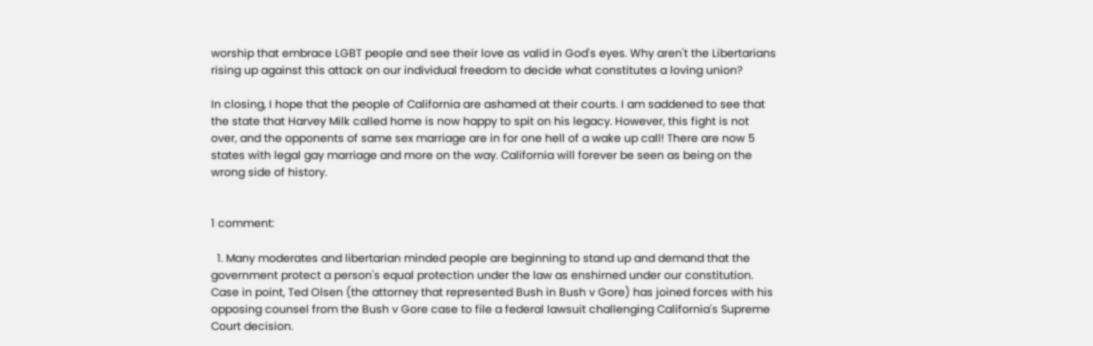worship that embrace LGBT people and see their love as valid in God's eyes. Why aren't the Libertarians rising up against this attack on our individual freedom to decide what constitutes a loving union?

In closing, I hope that the people of California are ashamed at their courts. I am saddened to see that the state that Harvey Milk called home is now happy to spit on his legacy. However, this fight is not over, and the opponents of same sex marriage are in for one hell of a wake up call! There are now 5 states with legal gay marriage and more on the way. California will forever be seen as being on the wrong side of history.


1 comment:

  1. Many moderates and libertarian minded people are beginning to stand up and demand that the government protect a person's equal protection under the law as enshirned under our constitution. Case in point, Ted Olsen (the attorney that represented Bush in Bush v Gore) has joined forces with his opposing counsel from the Bush v Gore case to file a federal lawsuit challenging California's Supreme Court decision.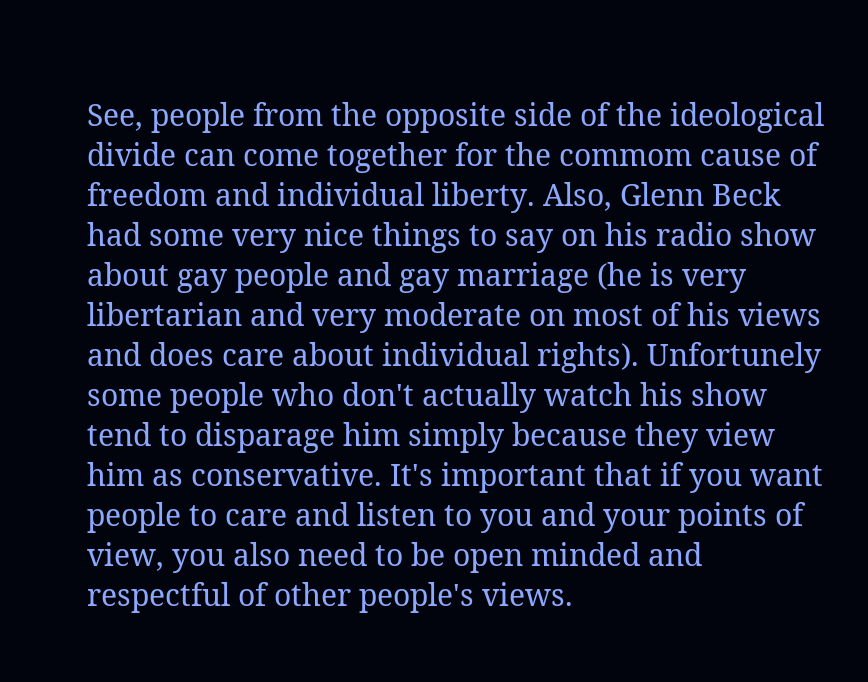See, people from the opposite side of the ideological divide can come together for the commom cause of freedom and individual liberty. Also, Glenn Beck had some very nice things to say on his radio show about gay people and gay marriage (he is very libertarian and very moderate on most of his views and does care about individual rights). Unfortunely some people who don't actually watch his show tend to disparage him simply because they view him as conservative. It's important that if you want people to care and listen to you and your points of view, you also need to be open minded and respectful of other people's views.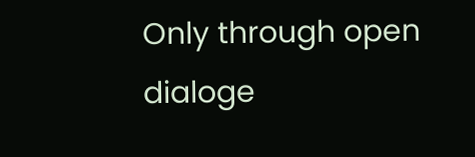Only through open dialoge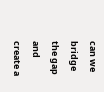can we bridge the gap and create a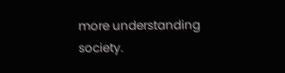more understanding society.